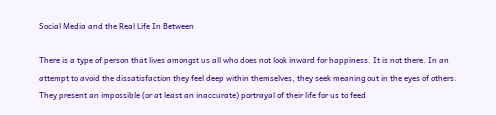Social Media and the Real Life In Between

There is a type of person that lives amongst us all who does not look inward for happiness. It is not there. In an attempt to avoid the dissatisfaction they feel deep within themselves, they seek meaning out in the eyes of others. They present an impossible (or at least an inaccurate) portrayal of their life for us to feed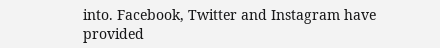into. Facebook, Twitter and Instagram have provided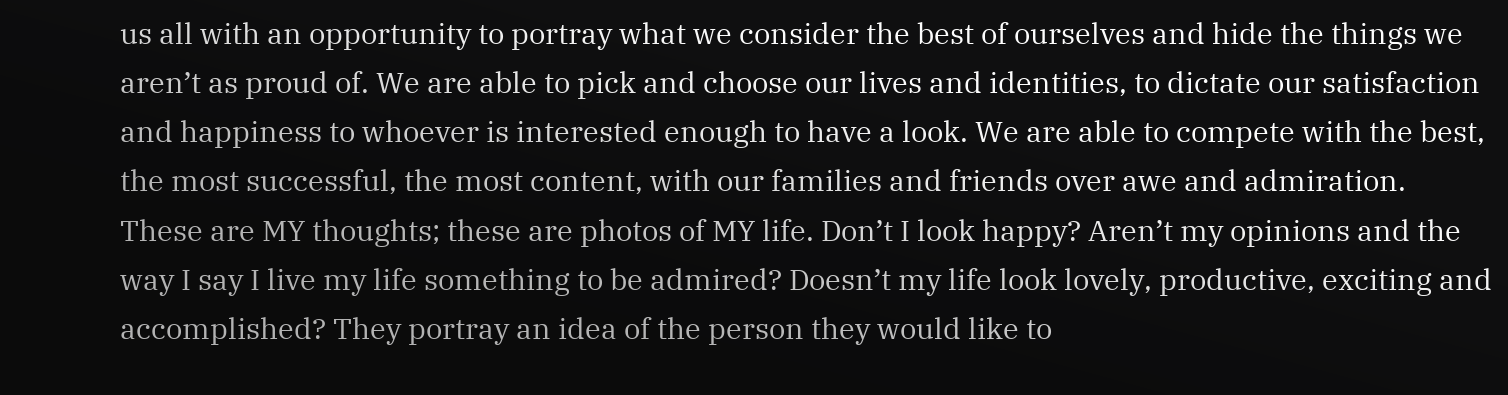us all with an opportunity to portray what we consider the best of ourselves and hide the things we aren’t as proud of. We are able to pick and choose our lives and identities, to dictate our satisfaction and happiness to whoever is interested enough to have a look. We are able to compete with the best, the most successful, the most content, with our families and friends over awe and admiration. These are MY thoughts; these are photos of MY life. Don’t I look happy? Aren’t my opinions and the way I say I live my life something to be admired? Doesn’t my life look lovely, productive, exciting and accomplished? They portray an idea of the person they would like to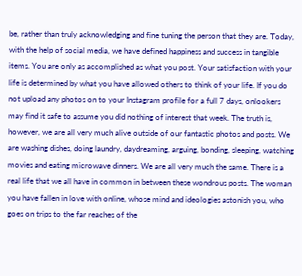be, rather than truly acknowledging and fine tuning the person that they are. Today, with the help of social media, we have defined happiness and success in tangible items. You are only as accomplished as what you post. Your satisfaction with your life is determined by what you have allowed others to think of your life. If you do not upload any photos on to your Instagram profile for a full 7 days, onlookers may find it safe to assume you did nothing of interest that week. The truth is, however, we are all very much alive outside of our fantastic photos and posts. We are washing dishes, doing laundry, daydreaming, arguing, bonding, sleeping, watching movies and eating microwave dinners. We are all very much the same. There is a real life that we all have in common in between these wondrous posts. The woman you have fallen in love with online, whose mind and ideologies astonish you, who goes on trips to the far reaches of the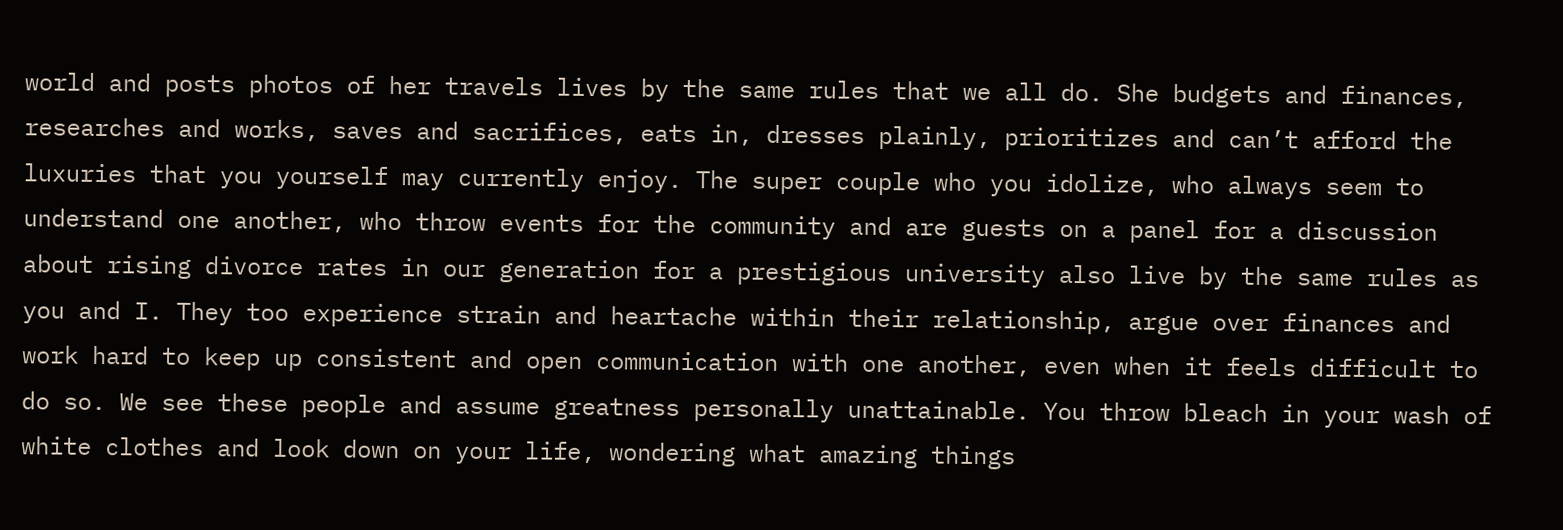world and posts photos of her travels lives by the same rules that we all do. She budgets and finances, researches and works, saves and sacrifices, eats in, dresses plainly, prioritizes and can’t afford the luxuries that you yourself may currently enjoy. The super couple who you idolize, who always seem to understand one another, who throw events for the community and are guests on a panel for a discussion about rising divorce rates in our generation for a prestigious university also live by the same rules as you and I. They too experience strain and heartache within their relationship, argue over finances and work hard to keep up consistent and open communication with one another, even when it feels difficult to do so. We see these people and assume greatness personally unattainable. You throw bleach in your wash of white clothes and look down on your life, wondering what amazing things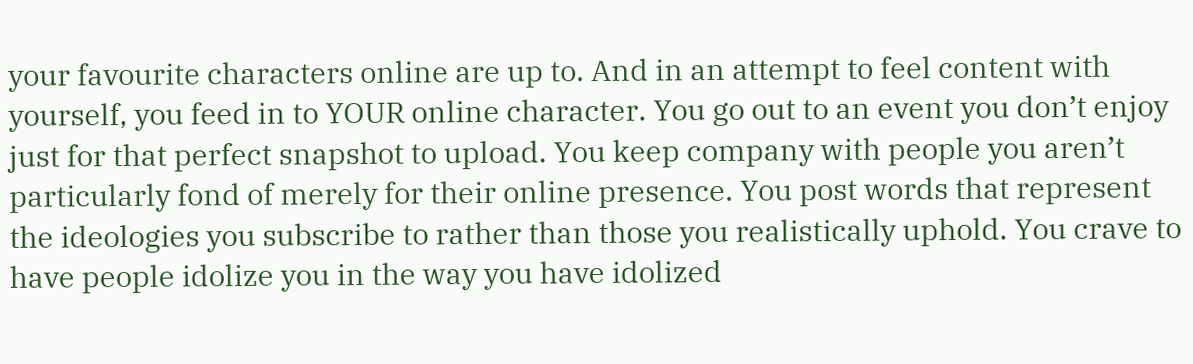your favourite characters online are up to. And in an attempt to feel content with yourself, you feed in to YOUR online character. You go out to an event you don’t enjoy just for that perfect snapshot to upload. You keep company with people you aren’t particularly fond of merely for their online presence. You post words that represent the ideologies you subscribe to rather than those you realistically uphold. You crave to have people idolize you in the way you have idolized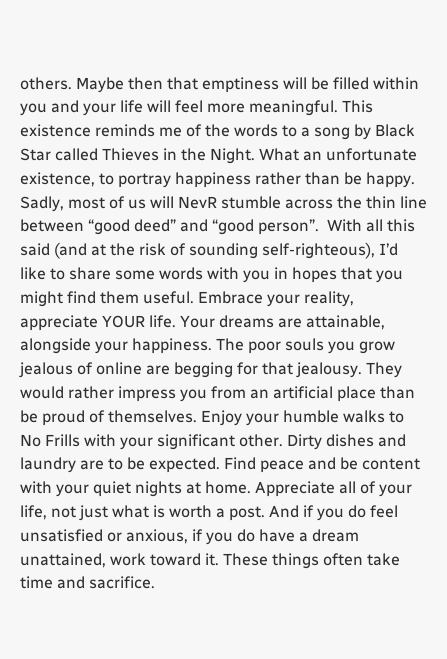others. Maybe then that emptiness will be filled within you and your life will feel more meaningful. This existence reminds me of the words to a song by Black Star called Thieves in the Night. What an unfortunate existence, to portray happiness rather than be happy. Sadly, most of us will NevR stumble across the thin line between “good deed” and “good person”.  With all this said (and at the risk of sounding self-righteous), I’d like to share some words with you in hopes that you might find them useful. Embrace your reality, appreciate YOUR life. Your dreams are attainable, alongside your happiness. The poor souls you grow jealous of online are begging for that jealousy. They would rather impress you from an artificial place than be proud of themselves. Enjoy your humble walks to No Frills with your significant other. Dirty dishes and laundry are to be expected. Find peace and be content with your quiet nights at home. Appreciate all of your life, not just what is worth a post. And if you do feel unsatisfied or anxious, if you do have a dream unattained, work toward it. These things often take time and sacrifice.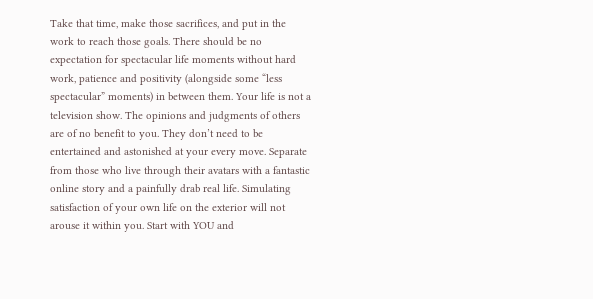Take that time, make those sacrifices, and put in the work to reach those goals. There should be no expectation for spectacular life moments without hard work, patience and positivity (alongside some “less spectacular” moments) in between them. Your life is not a television show. The opinions and judgments of others are of no benefit to you. They don’t need to be entertained and astonished at your every move. Separate from those who live through their avatars with a fantastic online story and a painfully drab real life. Simulating satisfaction of your own life on the exterior will not arouse it within you. Start with YOU and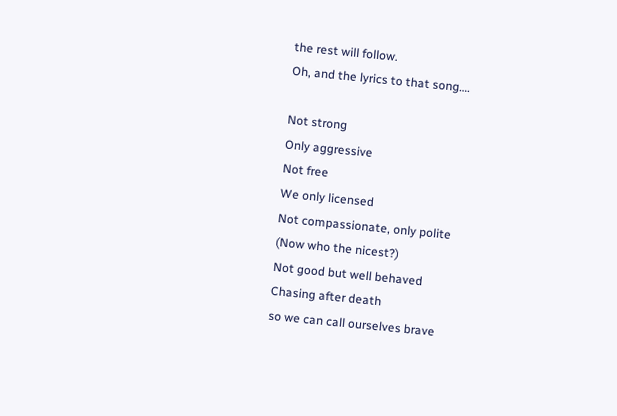the rest will follow.
Oh, and the lyrics to that song….

Not strong
Only aggressive
Not free
We only licensed
Not compassionate, only polite
(Now who the nicest?)
Not good but well behaved
Chasing after death
so we can call ourselves brave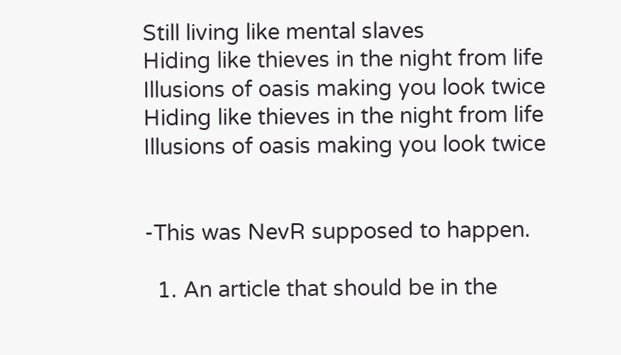Still living like mental slaves
Hiding like thieves in the night from life
Illusions of oasis making you look twice
Hiding like thieves in the night from life
Illusions of oasis making you look twice


-This was NevR supposed to happen.

  1. An article that should be in the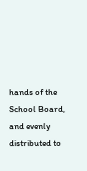hands of the School Board, and evenly distributed to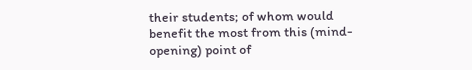their students; of whom would benefit the most from this (mind-opening) point of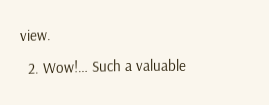view.

  2. Wow!… Such a valuable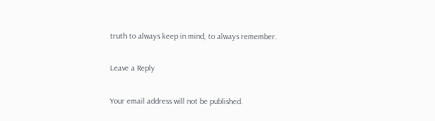truth to always keep in mind, to always remember.

Leave a Reply

Your email address will not be published.